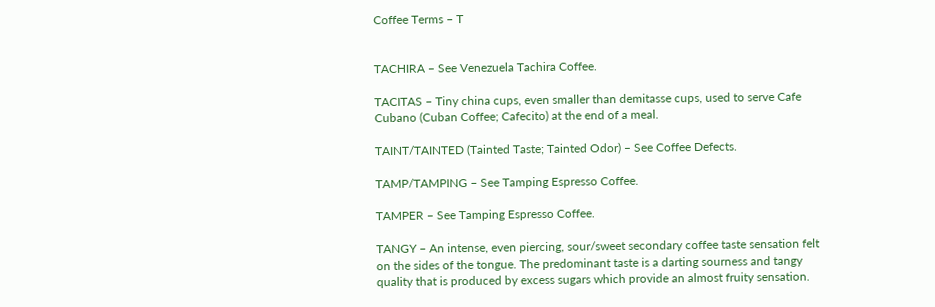Coffee Terms – T


TACHIRA – See Venezuela Tachira Coffee.

TACITAS – Tiny china cups, even smaller than demitasse cups, used to serve Cafe Cubano (Cuban Coffee; Cafecito) at the end of a meal.

TAINT/TAINTED (Tainted Taste; Tainted Odor) – See Coffee Defects.

TAMP/TAMPING – See Tamping Espresso Coffee.

TAMPER – See Tamping Espresso Coffee.

TANGY – An intense, even piercing, sour/sweet secondary coffee taste sensation felt on the sides of the tongue. The predominant taste is a darting sourness and tangy quality that is produced by excess sugars which provide an almost fruity sensation.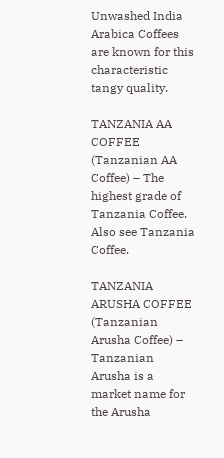Unwashed India Arabica Coffees are known for this characteristic tangy quality.

TANZANIA AA COFFEE (Tanzanian AA Coffee) – The highest grade of Tanzania Coffee. Also see Tanzania Coffee.

TANZANIA ARUSHA COFFEE (Tanzanian Arusha Coffee) – Tanzanian Arusha is a market name for the Arusha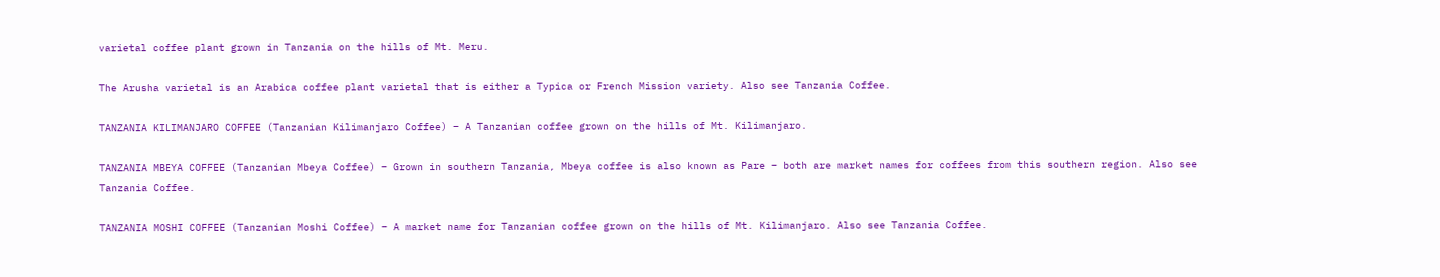varietal coffee plant grown in Tanzania on the hills of Mt. Meru.

The Arusha varietal is an Arabica coffee plant varietal that is either a Typica or French Mission variety. Also see Tanzania Coffee.

TANZANIA KILIMANJARO COFFEE (Tanzanian Kilimanjaro Coffee) – A Tanzanian coffee grown on the hills of Mt. Kilimanjaro.

TANZANIA MBEYA COFFEE (Tanzanian Mbeya Coffee) – Grown in southern Tanzania, Mbeya coffee is also known as Pare – both are market names for coffees from this southern region. Also see Tanzania Coffee.

TANZANIA MOSHI COFFEE (Tanzanian Moshi Coffee) – A market name for Tanzanian coffee grown on the hills of Mt. Kilimanjaro. Also see Tanzania Coffee.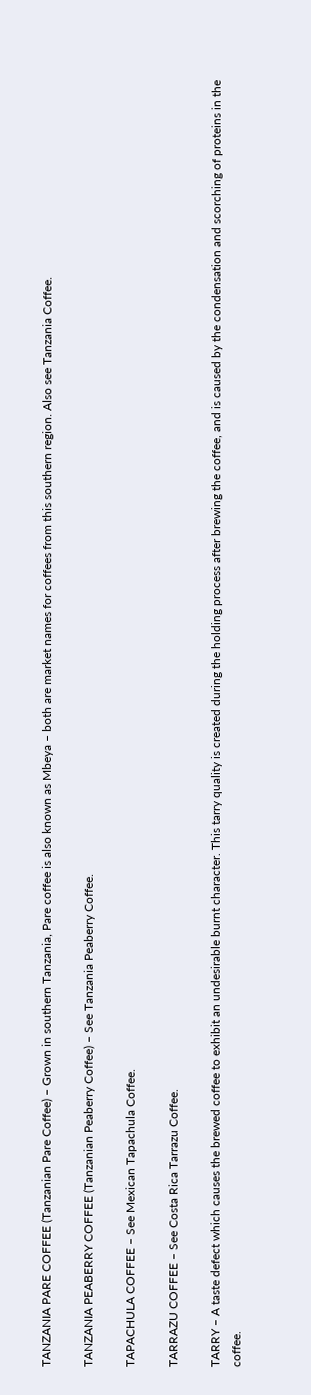TANZANIA PARE COFFEE (Tanzanian Pare Coffee) – Grown in southern Tanzania, Pare coffee is also known as Mbeya – both are market names for coffees from this southern region. Also see Tanzania Coffee.

TANZANIA PEABERRY COFFEE (Tanzanian Peaberry Coffee) – See Tanzania Peaberry Coffee.

TAPACHULA COFFEE – See Mexican Tapachula Coffee.

TARRAZU COFFEE – See Costa Rica Tarrazu Coffee.

TARRY – A taste defect which causes the brewed coffee to exhibit an undesirable burnt character. This tarry quality is created during the holding process after brewing the coffee, and is caused by the condensation and scorching of proteins in the coffee.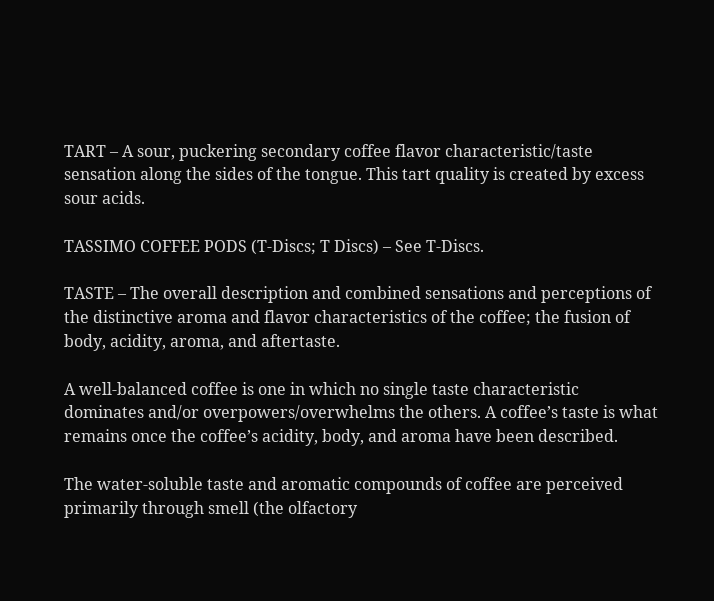TART – A sour, puckering secondary coffee flavor characteristic/taste sensation along the sides of the tongue. This tart quality is created by excess sour acids.

TASSIMO COFFEE PODS (T-Discs; T Discs) – See T-Discs.

TASTE – The overall description and combined sensations and perceptions of the distinctive aroma and flavor characteristics of the coffee; the fusion of body, acidity, aroma, and aftertaste.

A well-balanced coffee is one in which no single taste characteristic dominates and/or overpowers/overwhelms the others. A coffee’s taste is what remains once the coffee’s acidity, body, and aroma have been described.

The water-soluble taste and aromatic compounds of coffee are perceived primarily through smell (the olfactory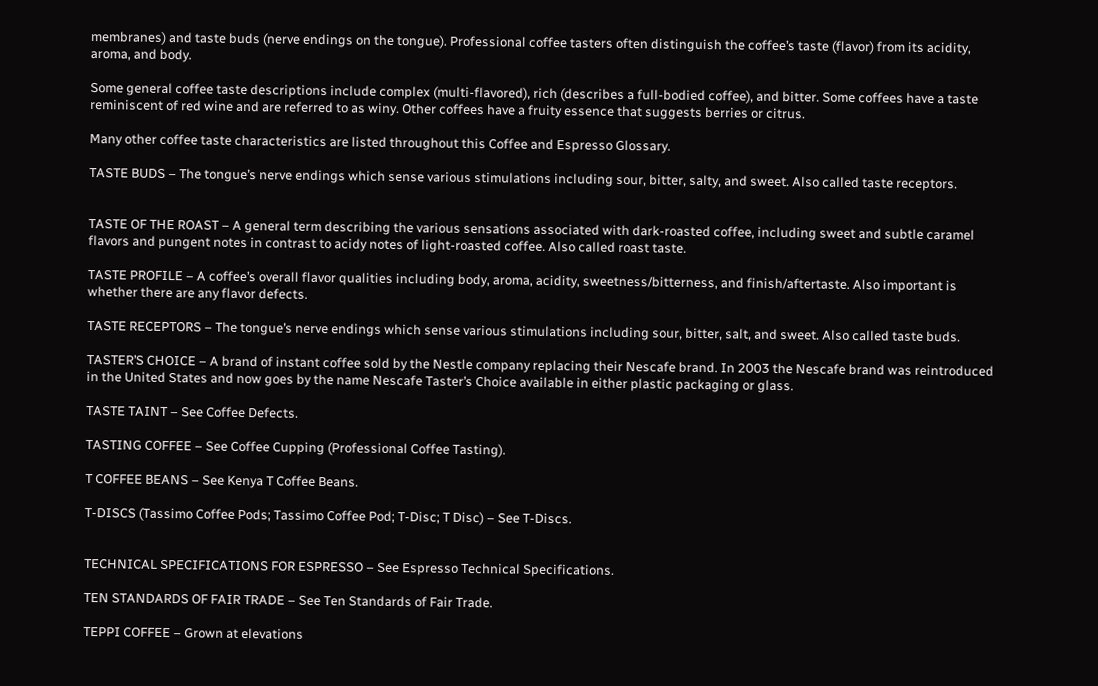membranes) and taste buds (nerve endings on the tongue). Professional coffee tasters often distinguish the coffee’s taste (flavor) from its acidity, aroma, and body.

Some general coffee taste descriptions include complex (multi-flavored), rich (describes a full-bodied coffee), and bitter. Some coffees have a taste reminiscent of red wine and are referred to as winy. Other coffees have a fruity essence that suggests berries or citrus.

Many other coffee taste characteristics are listed throughout this Coffee and Espresso Glossary.

TASTE BUDS – The tongue’s nerve endings which sense various stimulations including sour, bitter, salty, and sweet. Also called taste receptors.


TASTE OF THE ROAST – A general term describing the various sensations associated with dark-roasted coffee, including sweet and subtle caramel flavors and pungent notes in contrast to acidy notes of light-roasted coffee. Also called roast taste.

TASTE PROFILE – A coffee’s overall flavor qualities including body, aroma, acidity, sweetness/bitterness, and finish/aftertaste. Also important is whether there are any flavor defects.

TASTE RECEPTORS – The tongue’s nerve endings which sense various stimulations including sour, bitter, salt, and sweet. Also called taste buds.

TASTER’S CHOICE – A brand of instant coffee sold by the Nestle company replacing their Nescafe brand. In 2003 the Nescafe brand was reintroduced in the United States and now goes by the name Nescafe Taster’s Choice available in either plastic packaging or glass.

TASTE TAINT – See Coffee Defects.

TASTING COFFEE – See Coffee Cupping (Professional Coffee Tasting).

T COFFEE BEANS – See Kenya T Coffee Beans.

T-DISCS (Tassimo Coffee Pods; Tassimo Coffee Pod; T-Disc; T Disc) – See T-Discs.


TECHNICAL SPECIFICATIONS FOR ESPRESSO – See Espresso Technical Specifications.

TEN STANDARDS OF FAIR TRADE – See Ten Standards of Fair Trade.

TEPPI COFFEE – Grown at elevations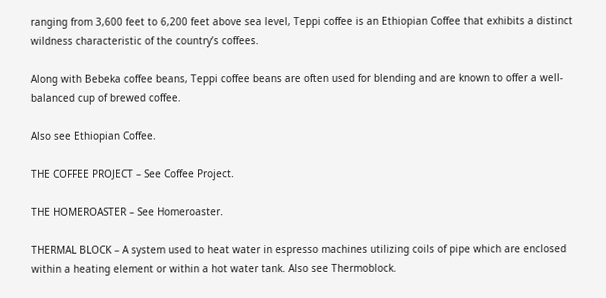ranging from 3,600 feet to 6,200 feet above sea level, Teppi coffee is an Ethiopian Coffee that exhibits a distinct wildness characteristic of the country’s coffees.

Along with Bebeka coffee beans, Teppi coffee beans are often used for blending and are known to offer a well-balanced cup of brewed coffee.

Also see Ethiopian Coffee.

THE COFFEE PROJECT – See Coffee Project.

THE HOMEROASTER – See Homeroaster.

THERMAL BLOCK – A system used to heat water in espresso machines utilizing coils of pipe which are enclosed within a heating element or within a hot water tank. Also see Thermoblock.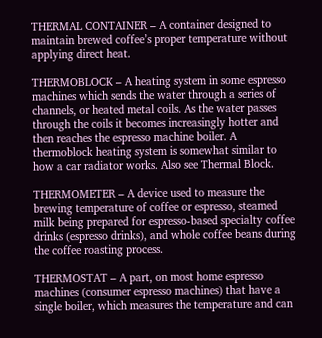THERMAL CONTAINER – A container designed to maintain brewed coffee’s proper temperature without applying direct heat.

THERMOBLOCK – A heating system in some espresso machines which sends the water through a series of channels, or heated metal coils. As the water passes through the coils it becomes increasingly hotter and then reaches the espresso machine boiler. A thermoblock heating system is somewhat similar to how a car radiator works. Also see Thermal Block.

THERMOMETER – A device used to measure the brewing temperature of coffee or espresso, steamed milk being prepared for espresso-based specialty coffee drinks (espresso drinks), and whole coffee beans during the coffee roasting process.

THERMOSTAT – A part, on most home espresso machines (consumer espresso machines) that have a single boiler, which measures the temperature and can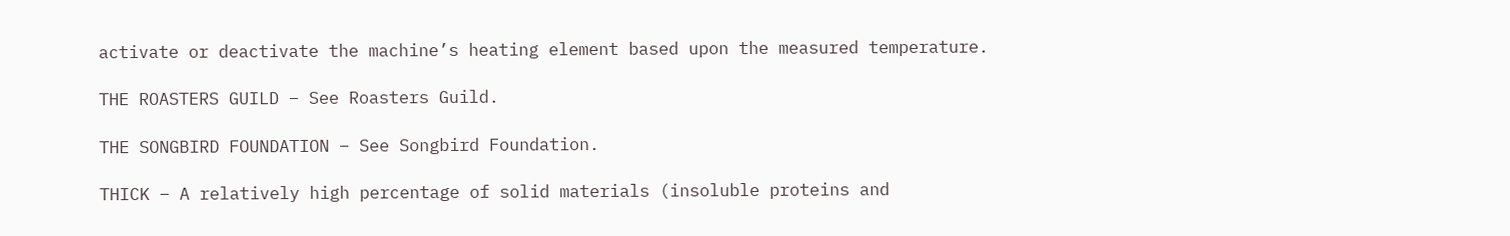activate or deactivate the machine’s heating element based upon the measured temperature.

THE ROASTERS GUILD – See Roasters Guild.

THE SONGBIRD FOUNDATION – See Songbird Foundation.

THICK – A relatively high percentage of solid materials (insoluble proteins and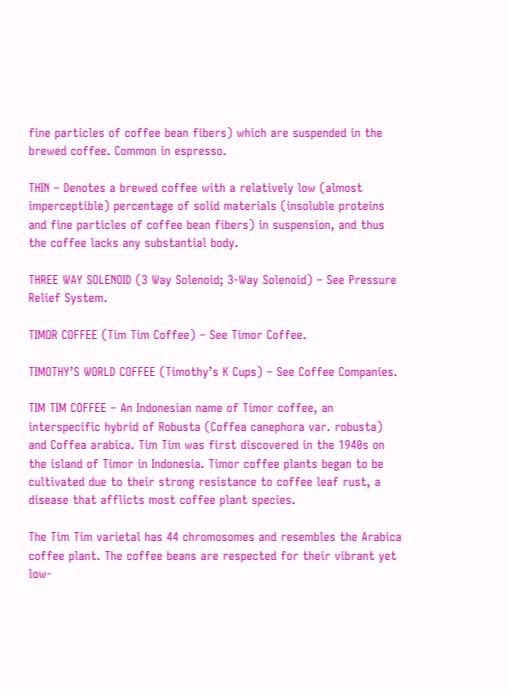fine particles of coffee bean fibers) which are suspended in the brewed coffee. Common in espresso.

THIN – Denotes a brewed coffee with a relatively low (almost imperceptible) percentage of solid materials (insoluble proteins and fine particles of coffee bean fibers) in suspension, and thus the coffee lacks any substantial body.

THREE WAY SOLENOID (3 Way Solenoid; 3-Way Solenoid) – See Pressure Relief System.

TIMOR COFFEE (Tim Tim Coffee) – See Timor Coffee.

TIMOTHY’S WORLD COFFEE (Timothy’s K Cups) – See Coffee Companies.

TIM TIM COFFEE – An Indonesian name of Timor coffee, an interspecific hybrid of Robusta (Coffea canephora var. robusta) and Coffea arabica. Tim Tim was first discovered in the 1940s on the island of Timor in Indonesia. Timor coffee plants began to be cultivated due to their strong resistance to coffee leaf rust, a disease that afflicts most coffee plant species.

The Tim Tim varietal has 44 chromosomes and resembles the Arabica coffee plant. The coffee beans are respected for their vibrant yet low-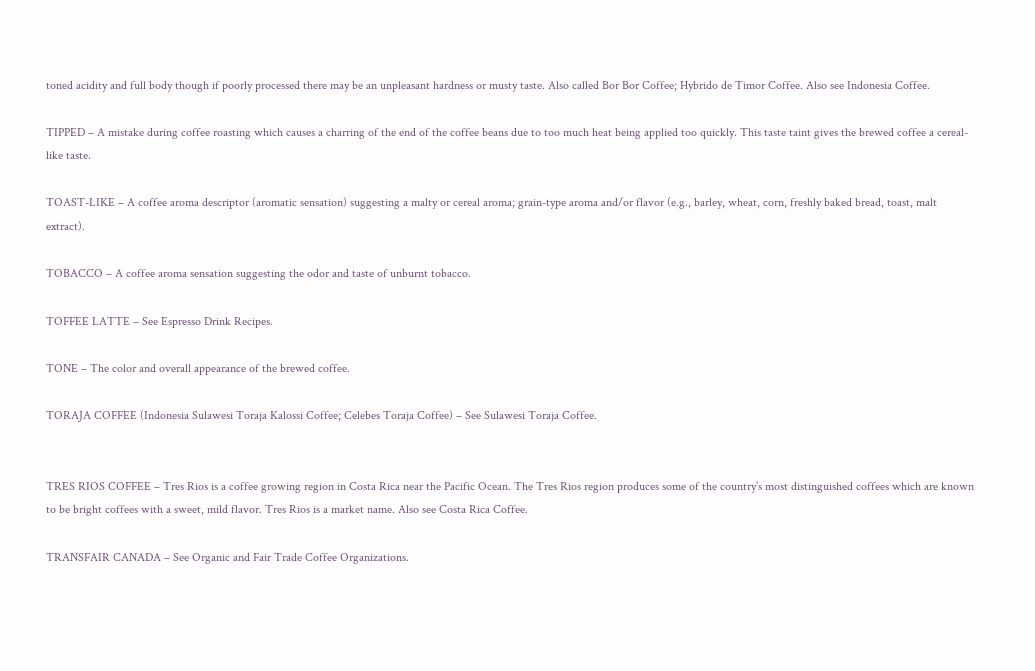toned acidity and full body though if poorly processed there may be an unpleasant hardness or musty taste. Also called Bor Bor Coffee; Hybrido de Timor Coffee. Also see Indonesia Coffee.

TIPPED – A mistake during coffee roasting which causes a charring of the end of the coffee beans due to too much heat being applied too quickly. This taste taint gives the brewed coffee a cereal-like taste.

TOAST-LIKE – A coffee aroma descriptor (aromatic sensation) suggesting a malty or cereal aroma; grain-type aroma and/or flavor (e.g., barley, wheat, corn, freshly baked bread, toast, malt extract).

TOBACCO – A coffee aroma sensation suggesting the odor and taste of unburnt tobacco.

TOFFEE LATTE – See Espresso Drink Recipes.

TONE – The color and overall appearance of the brewed coffee.

TORAJA COFFEE (Indonesia Sulawesi Toraja Kalossi Coffee; Celebes Toraja Coffee) – See Sulawesi Toraja Coffee.


TRES RIOS COFFEE – Tres Rios is a coffee growing region in Costa Rica near the Pacific Ocean. The Tres Rios region produces some of the country’s most distinguished coffees which are known to be bright coffees with a sweet, mild flavor. Tres Rios is a market name. Also see Costa Rica Coffee.

TRANSFAIR CANADA – See Organic and Fair Trade Coffee Organizations.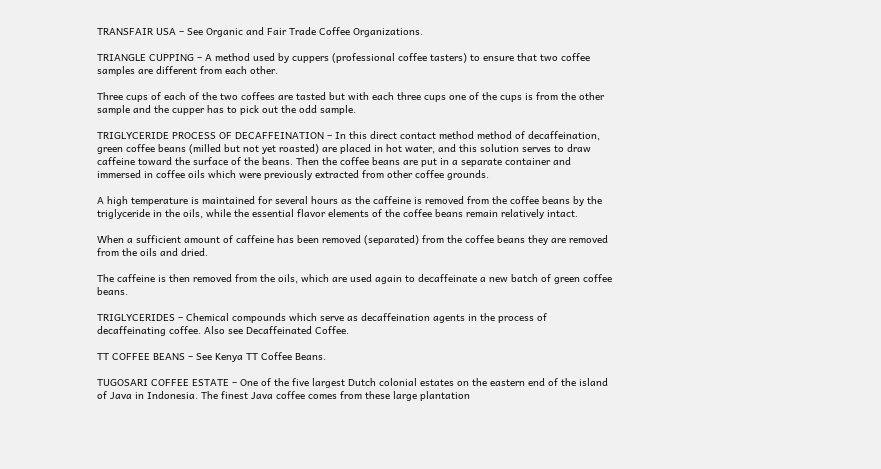TRANSFAIR USA – See Organic and Fair Trade Coffee Organizations.

TRIANGLE CUPPING – A method used by cuppers (professional coffee tasters) to ensure that two coffee samples are different from each other.

Three cups of each of the two coffees are tasted but with each three cups one of the cups is from the other sample and the cupper has to pick out the odd sample.

TRIGLYCERIDE PROCESS OF DECAFFEINATION – In this direct contact method method of decaffeination, green coffee beans (milled but not yet roasted) are placed in hot water, and this solution serves to draw caffeine toward the surface of the beans. Then the coffee beans are put in a separate container and immersed in coffee oils which were previously extracted from other coffee grounds.

A high temperature is maintained for several hours as the caffeine is removed from the coffee beans by the triglyceride in the oils, while the essential flavor elements of the coffee beans remain relatively intact.

When a sufficient amount of caffeine has been removed (separated) from the coffee beans they are removed from the oils and dried.

The caffeine is then removed from the oils, which are used again to decaffeinate a new batch of green coffee beans.

TRIGLYCERIDES – Chemical compounds which serve as decaffeination agents in the process of decaffeinating coffee. Also see Decaffeinated Coffee.

TT COFFEE BEANS – See Kenya TT Coffee Beans.

TUGOSARI COFFEE ESTATE – One of the five largest Dutch colonial estates on the eastern end of the island of Java in Indonesia. The finest Java coffee comes from these large plantation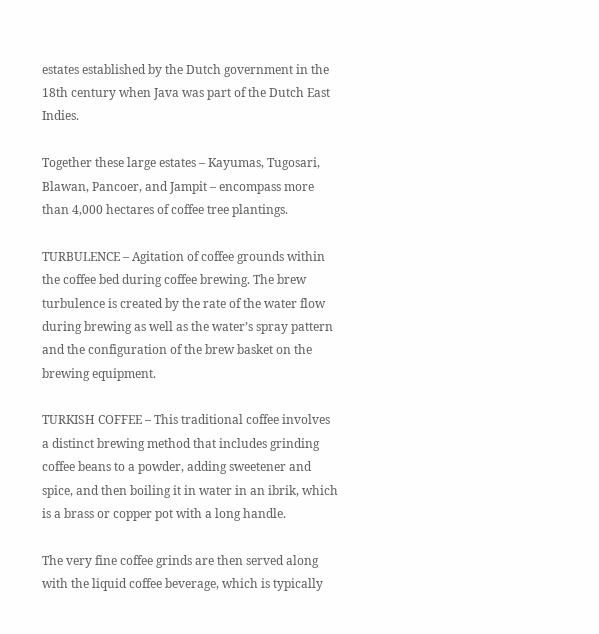estates established by the Dutch government in the 18th century when Java was part of the Dutch East Indies.

Together these large estates – Kayumas, Tugosari, Blawan, Pancoer, and Jampit – encompass more than 4,000 hectares of coffee tree plantings.

TURBULENCE – Agitation of coffee grounds within the coffee bed during coffee brewing. The brew turbulence is created by the rate of the water flow during brewing as well as the water’s spray pattern and the configuration of the brew basket on the brewing equipment.

TURKISH COFFEE – This traditional coffee involves a distinct brewing method that includes grinding coffee beans to a powder, adding sweetener and spice, and then boiling it in water in an ibrik, which is a brass or copper pot with a long handle.

The very fine coffee grinds are then served along with the liquid coffee beverage, which is typically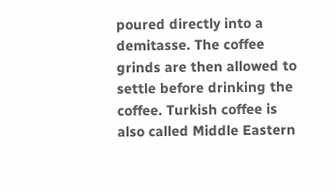poured directly into a demitasse. The coffee grinds are then allowed to settle before drinking the coffee. Turkish coffee is also called Middle Eastern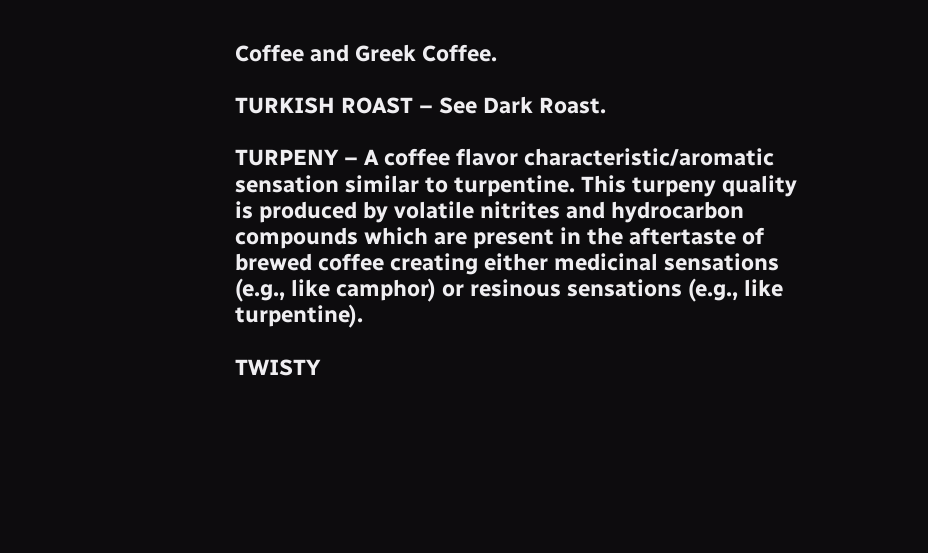Coffee and Greek Coffee.

TURKISH ROAST – See Dark Roast.

TURPENY – A coffee flavor characteristic/aromatic sensation similar to turpentine. This turpeny quality is produced by volatile nitrites and hydrocarbon compounds which are present in the aftertaste of brewed coffee creating either medicinal sensations (e.g., like camphor) or resinous sensations (e.g., like turpentine).

TWISTY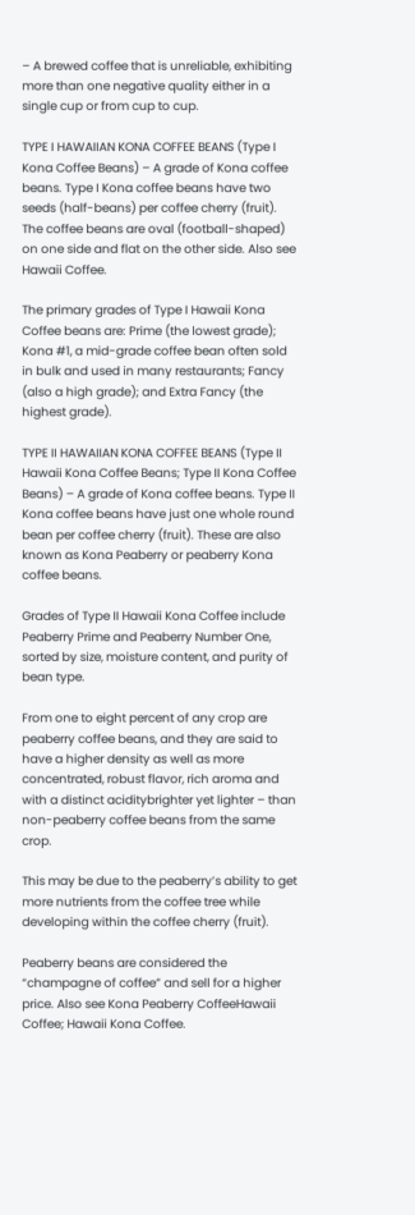– A brewed coffee that is unreliable, exhibiting more than one negative quality either in a single cup or from cup to cup.

TYPE I HAWAIIAN KONA COFFEE BEANS (Type I Kona Coffee Beans) – A grade of Kona coffee beans. Type I Kona coffee beans have two seeds (half-beans) per coffee cherry (fruit). The coffee beans are oval (football-shaped) on one side and flat on the other side. Also see Hawaii Coffee.

The primary grades of Type I Hawaii Kona Coffee beans are: Prime (the lowest grade); Kona #1, a mid-grade coffee bean often sold in bulk and used in many restaurants; Fancy (also a high grade); and Extra Fancy (the highest grade).

TYPE II HAWAIIAN KONA COFFEE BEANS (Type II Hawaii Kona Coffee Beans; Type II Kona Coffee Beans) – A grade of Kona coffee beans. Type II Kona coffee beans have just one whole round bean per coffee cherry (fruit). These are also known as Kona Peaberry or peaberry Kona coffee beans.

Grades of Type II Hawaii Kona Coffee include Peaberry Prime and Peaberry Number One, sorted by size, moisture content, and purity of bean type.

From one to eight percent of any crop are peaberry coffee beans, and they are said to have a higher density as well as more concentrated, robust flavor, rich aroma and with a distinct aciditybrighter yet lighter – than non-peaberry coffee beans from the same crop.

This may be due to the peaberry’s ability to get more nutrients from the coffee tree while developing within the coffee cherry (fruit).

Peaberry beans are considered the “champagne of coffee” and sell for a higher price. Also see Kona Peaberry CoffeeHawaii Coffee; Hawaii Kona Coffee.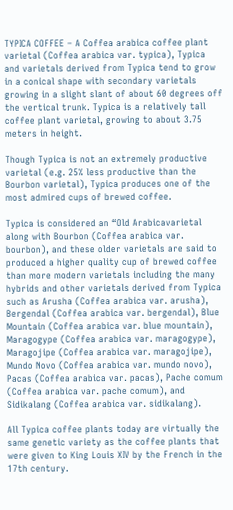TYPICA COFFEE – A Coffea arabica coffee plant varietal (Coffea arabica var. typica), Typica and varietals derived from Typica tend to grow in a conical shape with secondary varietals growing in a slight slant of about 60 degrees off the vertical trunk. Typica is a relatively tall coffee plant varietal, growing to about 3.75 meters in height.

Though Typica is not an extremely productive varietal (e.g. 25% less productive than the Bourbon varietal), Typica produces one of the most admired cups of brewed coffee.

Typica is considered an “Old Arabicavarietal along with Bourbon (Coffea arabica var. bourbon), and these older varietals are said to produced a higher quality cup of brewed coffee than more modern varietals including the many hybrids and other varietals derived from Typica such as Arusha (Coffea arabica var. arusha), Bergendal (Coffea arabica var. bergendal), Blue Mountain (Coffea arabica var. blue mountain), Maragogype (Coffea arabica var. maragogype), Maragojipe (Coffea arabica var. maragojipe), Mundo Novo (Coffea arabica var. mundo novo), Pacas (Coffea arabica var. pacas), Pache comum (Coffea arabica var. pache comum), and Sidikalang (Coffea arabica var. sidikalang).

All Typica coffee plants today are virtually the same genetic variety as the coffee plants that were given to King Louis XIV by the French in the 17th century.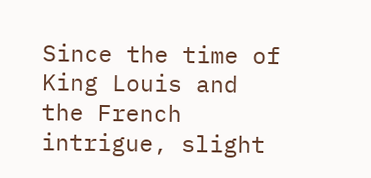Since the time of King Louis and the French intrigue, slight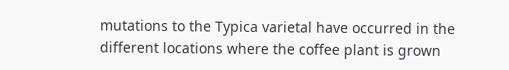mutations to the Typica varietal have occurred in the different locations where the coffee plant is grown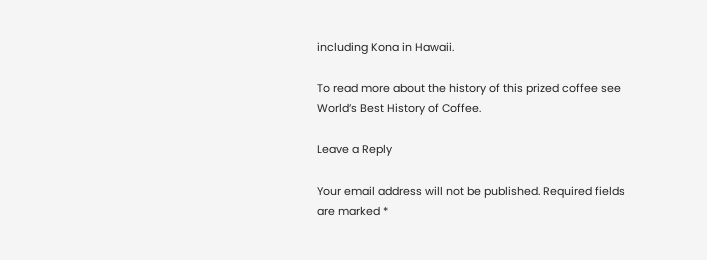including Kona in Hawaii.

To read more about the history of this prized coffee see World’s Best History of Coffee.

Leave a Reply

Your email address will not be published. Required fields are marked *